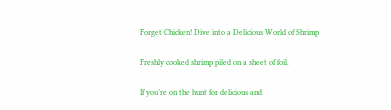Forget Chicken! Dive into a Delicious World of Shrimp

Freshly cooked shrimp piled on a sheet of foil.

If you’re on the hunt for delicious and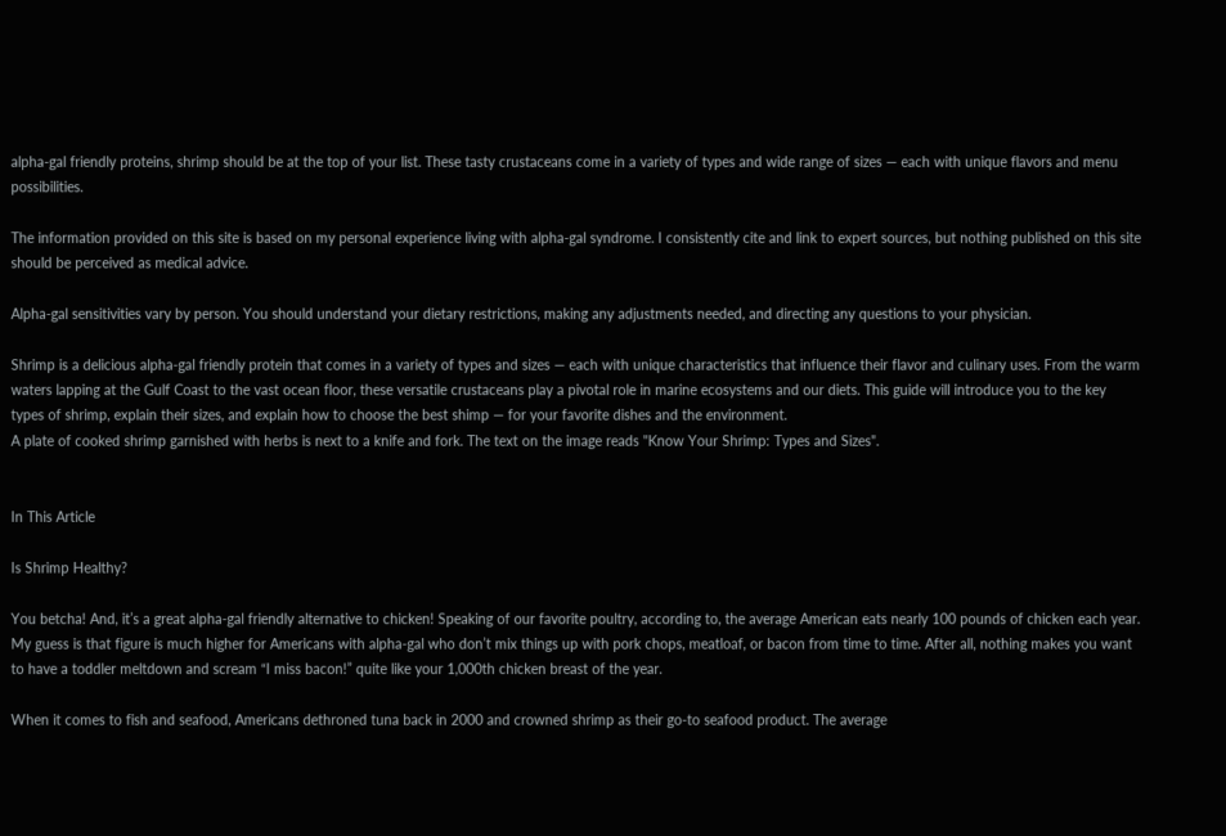alpha-gal friendly proteins, shrimp should be at the top of your list. These tasty crustaceans come in a variety of types and wide range of sizes — each with unique flavors and menu possibilities.

The information provided on this site is based on my personal experience living with alpha-gal syndrome. I consistently cite and link to expert sources, but nothing published on this site should be perceived as medical advice.

Alpha-gal sensitivities vary by person. You should understand your dietary restrictions, making any adjustments needed, and directing any questions to your physician.

Shrimp is a delicious alpha-gal friendly protein that comes in a variety of types and sizes — each with unique characteristics that influence their flavor and culinary uses. From the warm waters lapping at the Gulf Coast to the vast ocean floor, these versatile crustaceans play a pivotal role in marine ecosystems and our diets. This guide will introduce you to the key types of shrimp, explain their sizes, and explain how to choose the best shimp — for your favorite dishes and the environment.
A plate of cooked shrimp garnished with herbs is next to a knife and fork. The text on the image reads "Know Your Shrimp: Types and Sizes".


In This Article

Is Shrimp Healthy?

You betcha! And, it’s a great alpha-gal friendly alternative to chicken! Speaking of our favorite poultry, according to, the average American eats nearly 100 pounds of chicken each year. My guess is that figure is much higher for Americans with alpha-gal who don’t mix things up with pork chops, meatloaf, or bacon from time to time. After all, nothing makes you want to have a toddler meltdown and scream “I miss bacon!” quite like your 1,000th chicken breast of the year.

When it comes to fish and seafood, Americans dethroned tuna back in 2000 and crowned shrimp as their go-to seafood product. The average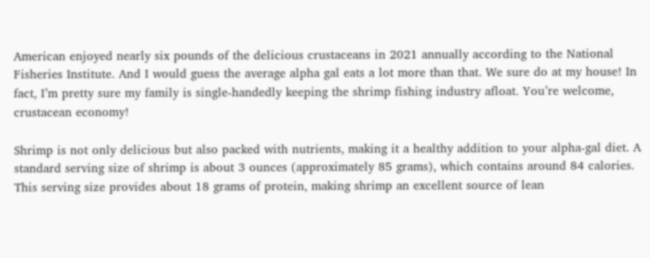American enjoyed nearly six pounds of the delicious crustaceans in 2021 annually according to the National Fisheries Institute. And I would guess the average alpha gal eats a lot more than that. We sure do at my house! In fact, I’m pretty sure my family is single-handedly keeping the shrimp fishing industry afloat. You’re welcome, crustacean economy!

Shrimp is not only delicious but also packed with nutrients, making it a healthy addition to your alpha-gal diet. A standard serving size of shrimp is about 3 ounces (approximately 85 grams), which contains around 84 calories. This serving size provides about 18 grams of protein, making shrimp an excellent source of lean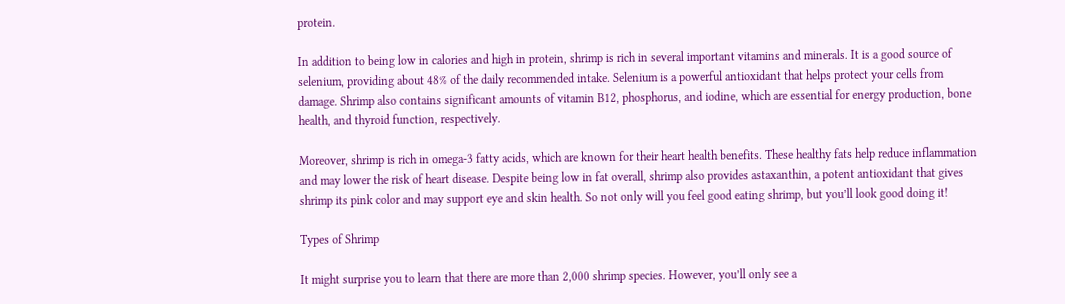protein.

In addition to being low in calories and high in protein, shrimp is rich in several important vitamins and minerals. It is a good source of selenium, providing about 48% of the daily recommended intake. Selenium is a powerful antioxidant that helps protect your cells from damage. Shrimp also contains significant amounts of vitamin B12, phosphorus, and iodine, which are essential for energy production, bone health, and thyroid function, respectively.

Moreover, shrimp is rich in omega-3 fatty acids, which are known for their heart health benefits. These healthy fats help reduce inflammation and may lower the risk of heart disease. Despite being low in fat overall, shrimp also provides astaxanthin, a potent antioxidant that gives shrimp its pink color and may support eye and skin health. So not only will you feel good eating shrimp, but you’ll look good doing it!

Types of Shrimp

It might surprise you to learn that there are more than 2,000 shrimp species. However, you’ll only see a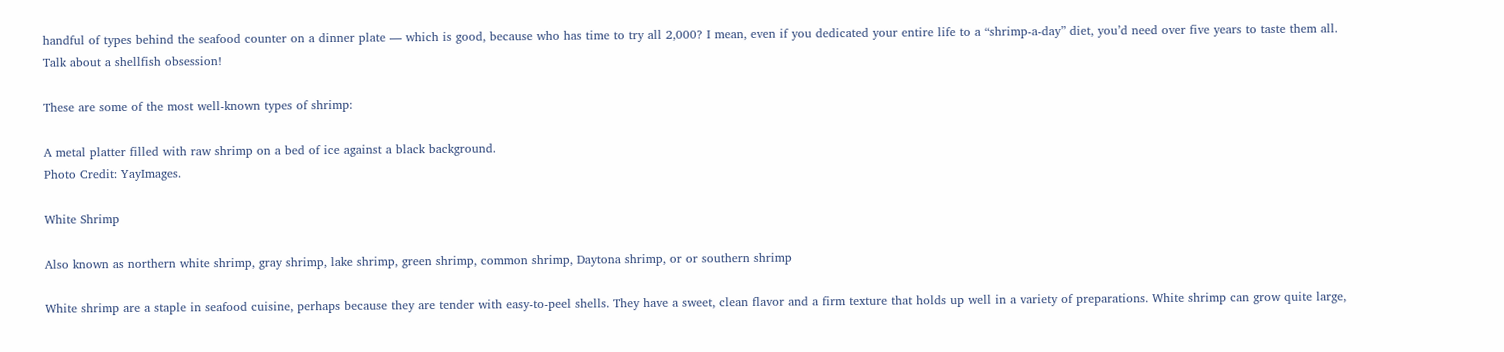handful of types behind the seafood counter on a dinner plate — which is good, because who has time to try all 2,000? I mean, even if you dedicated your entire life to a “shrimp-a-day” diet, you’d need over five years to taste them all. Talk about a shellfish obsession!

These are some of the most well-known types of shrimp:

A metal platter filled with raw shrimp on a bed of ice against a black background.
Photo Credit: YayImages.

White Shrimp

Also known as northern white shrimp, gray shrimp, lake shrimp, green shrimp, common shrimp, Daytona shrimp, or or southern shrimp

White shrimp are a staple in seafood cuisine, perhaps because they are tender with easy-to-peel shells. They have a sweet, clean flavor and a firm texture that holds up well in a variety of preparations. White shrimp can grow quite large,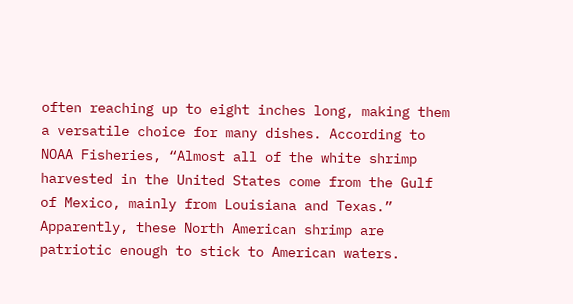often reaching up to eight inches long, making them a versatile choice for many dishes. According to NOAA Fisheries, “Almost all of the white shrimp harvested in the United States come from the Gulf of Mexico, mainly from Louisiana and Texas.” Apparently, these North American shrimp are patriotic enough to stick to American waters.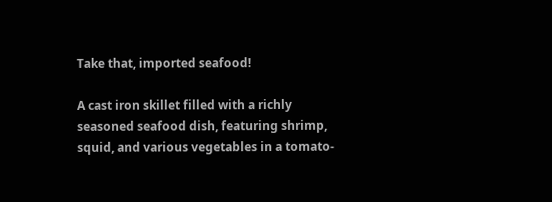Take that, imported seafood!

A cast iron skillet filled with a richly seasoned seafood dish, featuring shrimp, squid, and various vegetables in a tomato-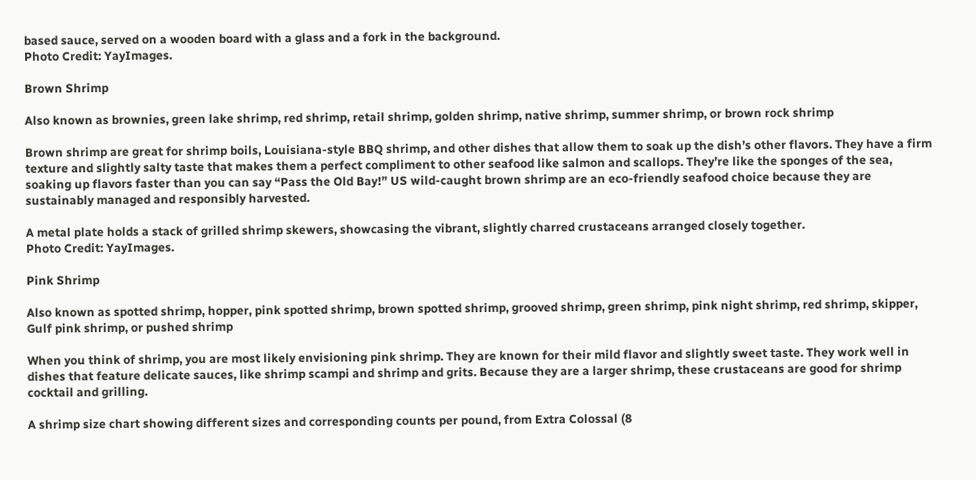based sauce, served on a wooden board with a glass and a fork in the background.
Photo Credit: YayImages.

Brown Shrimp

Also known as brownies, green lake shrimp, red shrimp, retail shrimp, golden shrimp, native shrimp, summer shrimp, or brown rock shrimp

Brown shrimp are great for shrimp boils, Louisiana-style BBQ shrimp, and other dishes that allow them to soak up the dish’s other flavors. They have a firm texture and slightly salty taste that makes them a perfect compliment to other seafood like salmon and scallops. They’re like the sponges of the sea, soaking up flavors faster than you can say “Pass the Old Bay!” US wild-caught brown shrimp are an eco-friendly seafood choice because they are sustainably managed and responsibly harvested.

A metal plate holds a stack of grilled shrimp skewers, showcasing the vibrant, slightly charred crustaceans arranged closely together.
Photo Credit: YayImages.

Pink Shrimp

Also known as spotted shrimp, hopper, pink spotted shrimp, brown spotted shrimp, grooved shrimp, green shrimp, pink night shrimp, red shrimp, skipper, Gulf pink shrimp, or pushed shrimp

When you think of shrimp, you are most likely envisioning pink shrimp. They are known for their mild flavor and slightly sweet taste. They work well in dishes that feature delicate sauces, like shrimp scampi and shrimp and grits. Because they are a larger shrimp, these crustaceans are good for shrimp cocktail and grilling.

A shrimp size chart showing different sizes and corresponding counts per pound, from Extra Colossal (8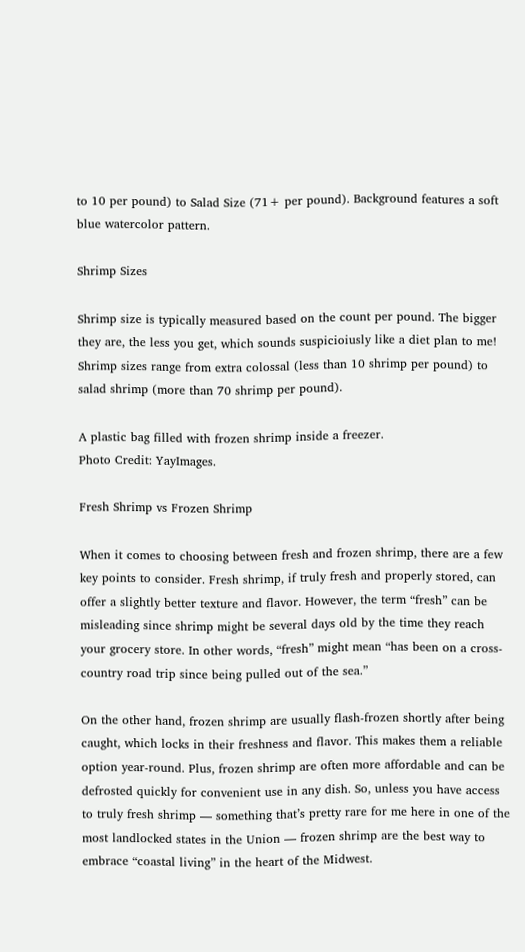to 10 per pound) to Salad Size (71+ per pound). Background features a soft blue watercolor pattern.

Shrimp Sizes

Shrimp size is typically measured based on the count per pound. The bigger they are, the less you get, which sounds suspicioiusly like a diet plan to me! Shrimp sizes range from extra colossal (less than 10 shrimp per pound) to salad shrimp (more than 70 shrimp per pound).

A plastic bag filled with frozen shrimp inside a freezer.
Photo Credit: YayImages.

Fresh Shrimp vs Frozen Shrimp

When it comes to choosing between fresh and frozen shrimp, there are a few key points to consider. Fresh shrimp, if truly fresh and properly stored, can offer a slightly better texture and flavor. However, the term “fresh” can be misleading since shrimp might be several days old by the time they reach your grocery store. In other words, “fresh” might mean “has been on a cross-country road trip since being pulled out of the sea.”

On the other hand, frozen shrimp are usually flash-frozen shortly after being caught, which locks in their freshness and flavor. This makes them a reliable option year-round. Plus, frozen shrimp are often more affordable and can be defrosted quickly for convenient use in any dish. So, unless you have access to truly fresh shrimp — something that’s pretty rare for me here in one of the most landlocked states in the Union — frozen shrimp are the best way to embrace “coastal living” in the heart of the Midwest.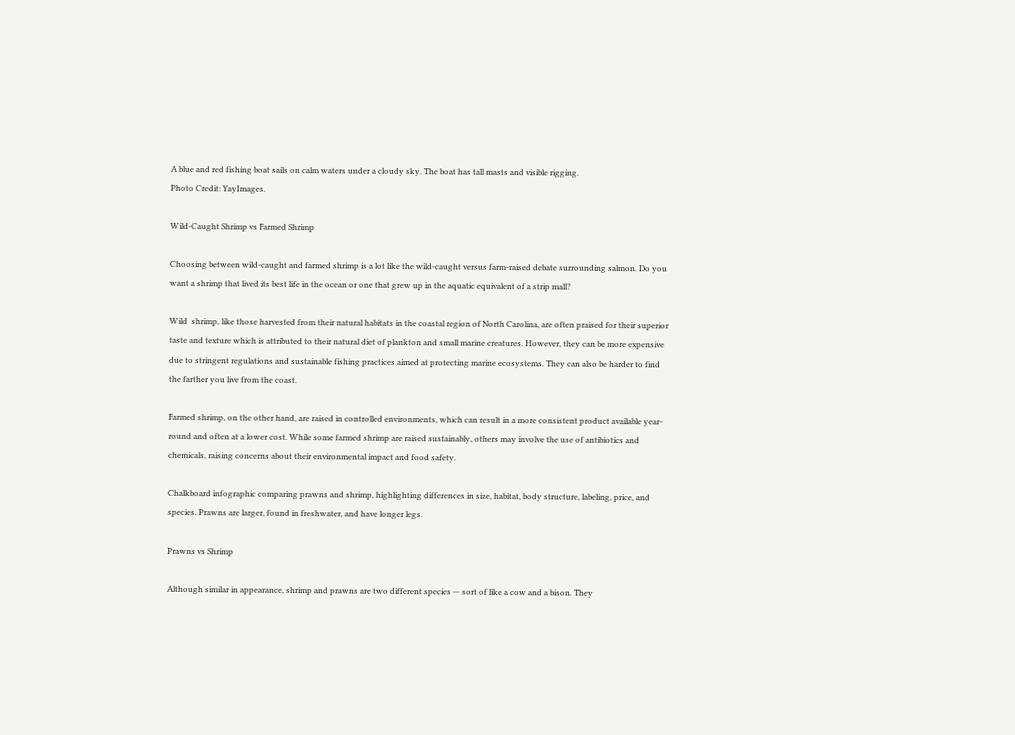A blue and red fishing boat sails on calm waters under a cloudy sky. The boat has tall masts and visible rigging.
Photo Credit: YayImages.

Wild-Caught Shrimp vs Farmed Shrimp

Choosing between wild-caught and farmed shrimp is a lot like the wild-caught versus farm-raised debate surrounding salmon. Do you want a shrimp that lived its best life in the ocean or one that grew up in the aquatic equivalent of a strip mall?

Wild  shrimp, like those harvested from their natural habitats in the coastal region of North Carolina, are often praised for their superior taste and texture which is attributed to their natural diet of plankton and small marine creatures. However, they can be more expensive due to stringent regulations and sustainable fishing practices aimed at protecting marine ecosystems. They can also be harder to find the farther you live from the coast.

Farmed shrimp, on the other hand, are raised in controlled environments, which can result in a more consistent product available year-round and often at a lower cost. While some farmed shrimp are raised sustainably, others may involve the use of antibiotics and chemicals, raising concerns about their environmental impact and food safety.

Chalkboard infographic comparing prawns and shrimp, highlighting differences in size, habitat, body structure, labeling, price, and species. Prawns are larger, found in freshwater, and have longer legs.

Prawns vs Shrimp

Although similar in appearance, shrimp and prawns are two different species — sort of like a cow and a bison. They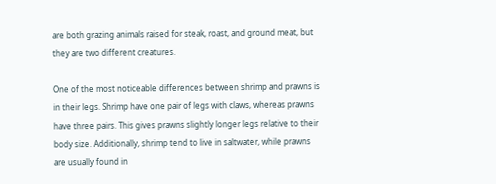are both grazing animals raised for steak, roast, and ground meat, but they are two different creatures.

One of the most noticeable differences between shrimp and prawns is in their legs. Shrimp have one pair of legs with claws, whereas prawns have three pairs. This gives prawns slightly longer legs relative to their body size. Additionally, shrimp tend to live in saltwater, while prawns are usually found in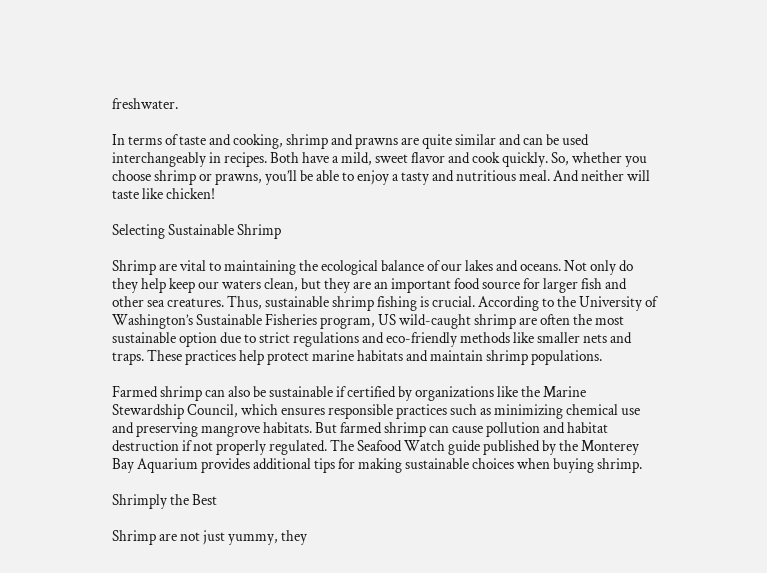freshwater.

In terms of taste and cooking, shrimp and prawns are quite similar and can be used interchangeably in recipes. Both have a mild, sweet flavor and cook quickly. So, whether you choose shrimp or prawns, you’ll be able to enjoy a tasty and nutritious meal. And neither will taste like chicken!

Selecting Sustainable Shrimp

Shrimp are vital to maintaining the ecological balance of our lakes and oceans. Not only do they help keep our waters clean, but they are an important food source for larger fish and other sea creatures. Thus, sustainable shrimp fishing is crucial. According to the University of Washington’s Sustainable Fisheries program, US wild-caught shrimp are often the most sustainable option due to strict regulations and eco-friendly methods like smaller nets and traps. These practices help protect marine habitats and maintain shrimp populations.

Farmed shrimp can also be sustainable if certified by organizations like the Marine Stewardship Council, which ensures responsible practices such as minimizing chemical use and preserving mangrove habitats. But farmed shrimp can cause pollution and habitat destruction if not properly regulated. The Seafood Watch guide published by the Monterey Bay Aquarium provides additional tips for making sustainable choices when buying shrimp.

Shrimply the Best

Shrimp are not just yummy, they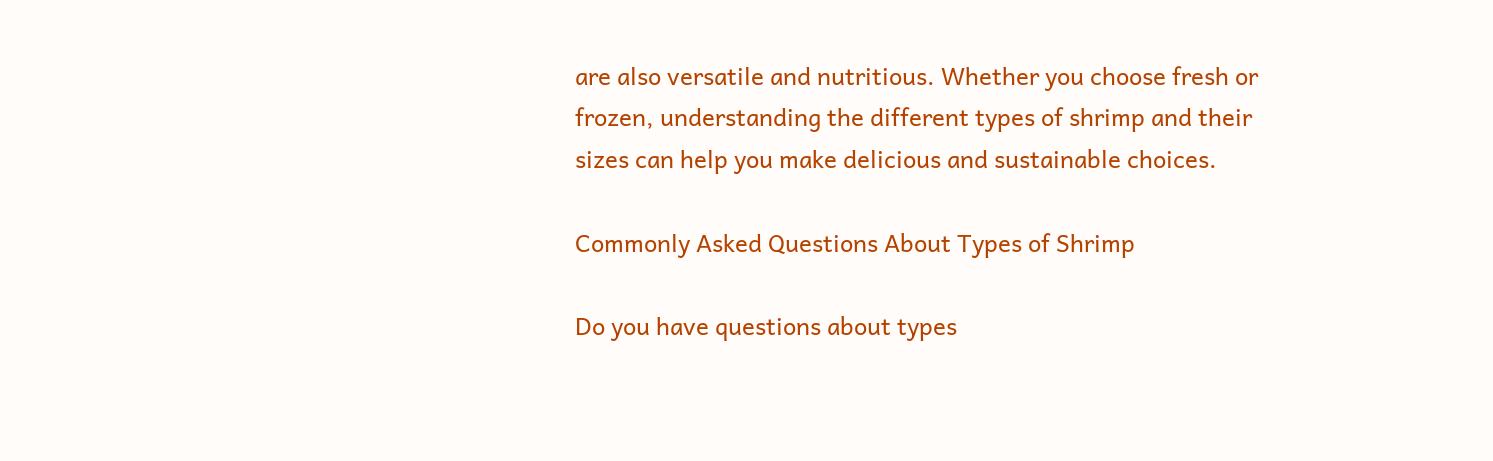are also versatile and nutritious. Whether you choose fresh or frozen, understanding the different types of shrimp and their sizes can help you make delicious and sustainable choices.

Commonly Asked Questions About Types of Shrimp

Do you have questions about types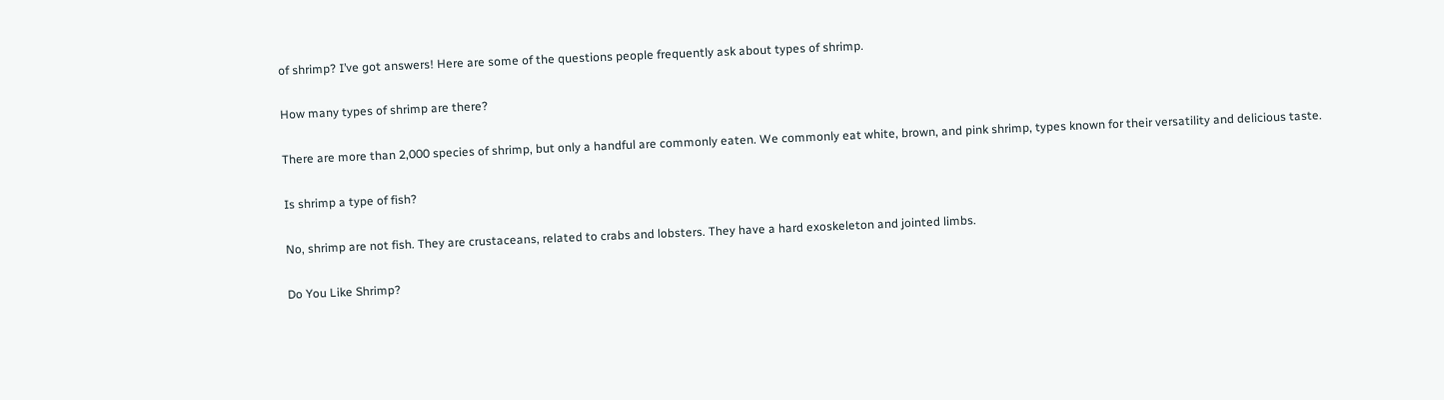of shrimp? I’ve got answers! Here are some of the questions people frequently ask about types of shrimp.

How many types of shrimp are there?

There are more than 2,000 species of shrimp, but only a handful are commonly eaten. We commonly eat white, brown, and pink shrimp, types known for their versatility and delicious taste.

Is shrimp a type of fish?

No, shrimp are not fish. They are crustaceans, related to crabs and lobsters. They have a hard exoskeleton and jointed limbs.

Do You Like Shrimp?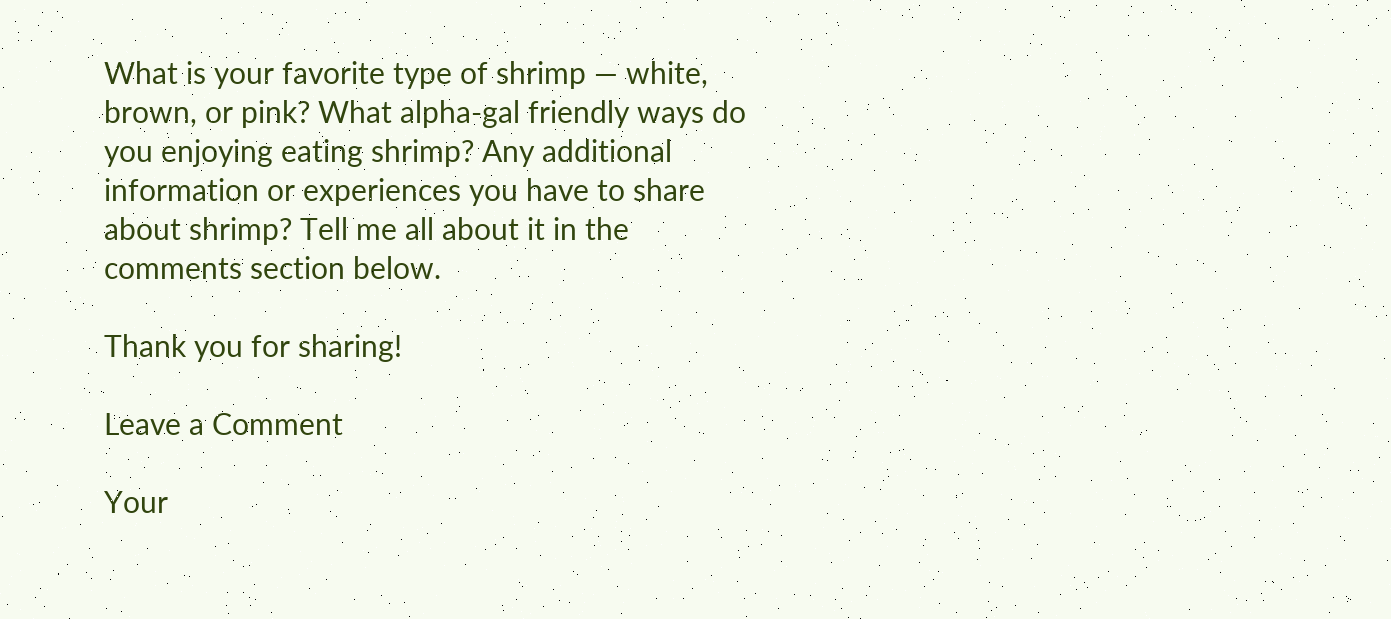What is your favorite type of shrimp — white, brown, or pink? What alpha-gal friendly ways do you enjoying eating shrimp? Any additional information or experiences you have to share about shrimp? Tell me all about it in the comments section below.

Thank you for sharing!

Leave a Comment

Your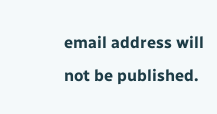email address will not be published.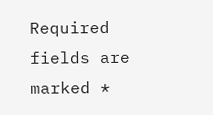Required fields are marked *